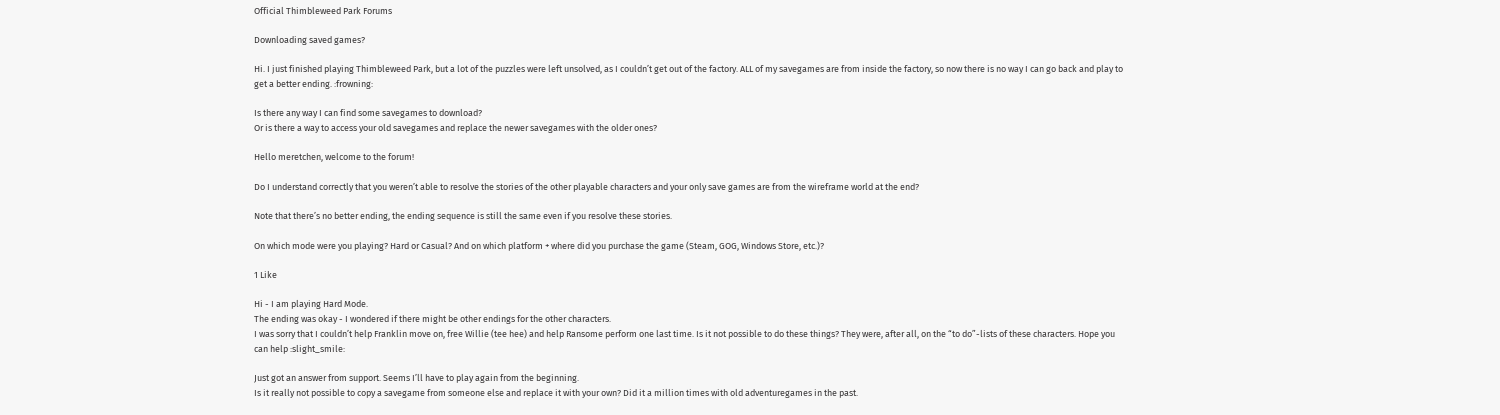Official Thimbleweed Park Forums

Downloading saved games?

Hi. I just finished playing Thimbleweed Park, but a lot of the puzzles were left unsolved, as I couldn’t get out of the factory. ALL of my savegames are from inside the factory, so now there is no way I can go back and play to get a better ending. :frowning:

Is there any way I can find some savegames to download?
Or is there a way to access your old savegames and replace the newer savegames with the older ones?

Hello meretchen, welcome to the forum!

Do I understand correctly that you weren’t able to resolve the stories of the other playable characters and your only save games are from the wireframe world at the end?

Note that there’s no better ending, the ending sequence is still the same even if you resolve these stories.

On which mode were you playing? Hard or Casual? And on which platform + where did you purchase the game (Steam, GOG, Windows Store, etc.)?

1 Like

Hi - I am playing Hard Mode.
The ending was okay - I wondered if there might be other endings for the other characters.
I was sorry that I couldn’t help Franklin move on, free Willie (tee hee) and help Ransome perform one last time. Is it not possible to do these things? They were, after all, on the “to do”-lists of these characters. Hope you can help :slight_smile:

Just got an answer from support. Seems I’ll have to play again from the beginning.
Is it really not possible to copy a savegame from someone else and replace it with your own? Did it a million times with old adventuregames in the past.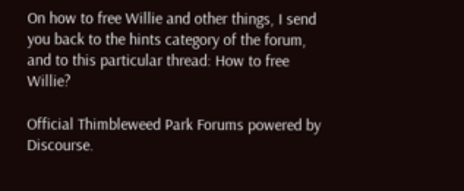On how to free Willie and other things, I send you back to the hints category of the forum, and to this particular thread: How to free Willie?

Official Thimbleweed Park Forums powered by Discourse.